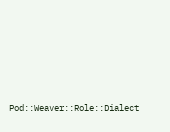Pod::Weaver::Role::Dialect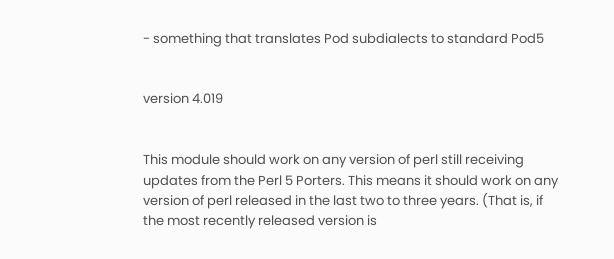- something that translates Pod subdialects to standard Pod5


version 4.019


This module should work on any version of perl still receiving updates from the Perl 5 Porters. This means it should work on any version of perl released in the last two to three years. (That is, if the most recently released version is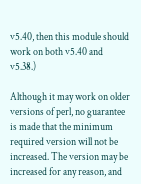v5.40, then this module should work on both v5.40 and v5.38.)

Although it may work on older versions of perl, no guarantee is made that the minimum required version will not be increased. The version may be increased for any reason, and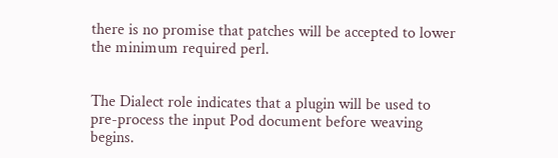there is no promise that patches will be accepted to lower the minimum required perl.


The Dialect role indicates that a plugin will be used to pre-process the input Pod document before weaving begins.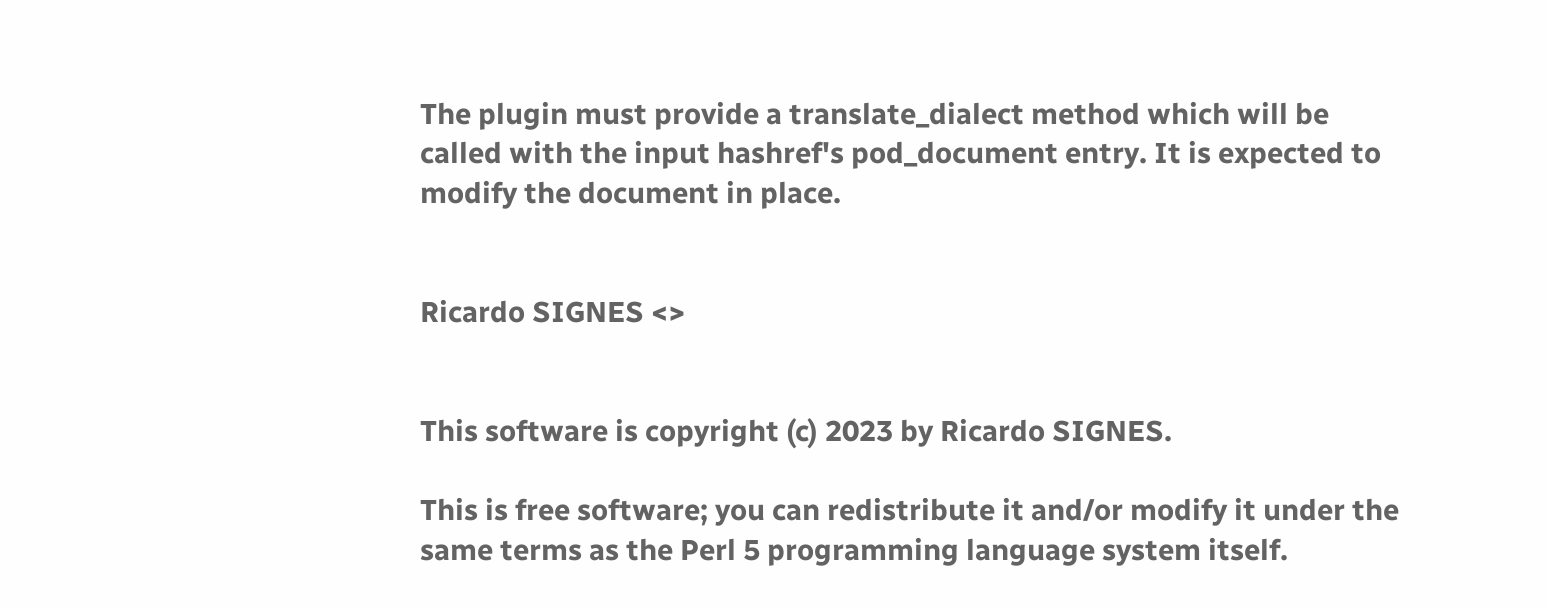The plugin must provide a translate_dialect method which will be called with the input hashref's pod_document entry. It is expected to modify the document in place.


Ricardo SIGNES <>


This software is copyright (c) 2023 by Ricardo SIGNES.

This is free software; you can redistribute it and/or modify it under the same terms as the Perl 5 programming language system itself.